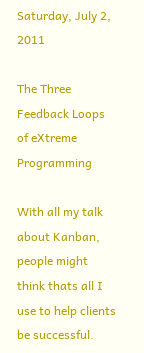Saturday, July 2, 2011

The Three Feedback Loops of eXtreme Programming

With all my talk about Kanban, people might think thats all I use to help clients be successful.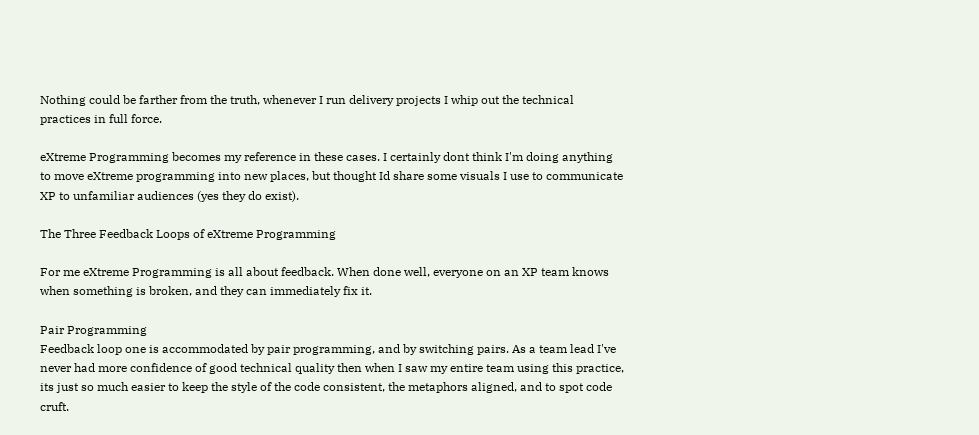Nothing could be farther from the truth, whenever I run delivery projects I whip out the technical practices in full force.

eXtreme Programming becomes my reference in these cases. I certainly dont think I'm doing anything to move eXtreme programming into new places, but thought Id share some visuals I use to communicate XP to unfamiliar audiences (yes they do exist).

The Three Feedback Loops of eXtreme Programming

For me eXtreme Programming is all about feedback. When done well, everyone on an XP team knows when something is broken, and they can immediately fix it.

Pair Programming
Feedback loop one is accommodated by pair programming, and by switching pairs. As a team lead I've never had more confidence of good technical quality then when I saw my entire team using this practice, its just so much easier to keep the style of the code consistent, the metaphors aligned, and to spot code cruft.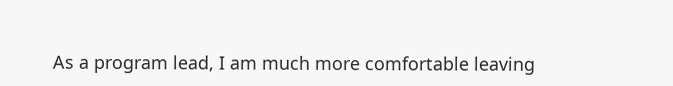As a program lead, I am much more comfortable leaving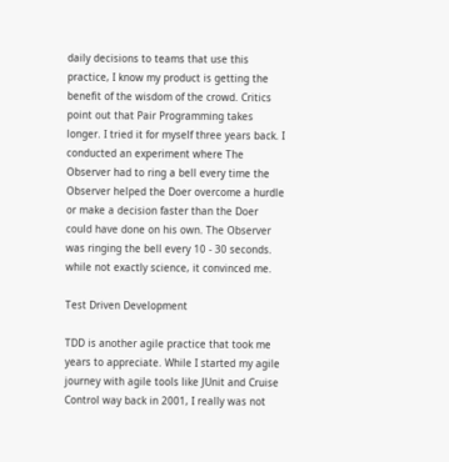daily decisions to teams that use this practice, I know my product is getting the benefit of the wisdom of the crowd. Critics point out that Pair Programming takes longer. I tried it for myself three years back. I conducted an experiment where The Observer had to ring a bell every time the Observer helped the Doer overcome a hurdle or make a decision faster than the Doer could have done on his own. The Observer was ringing the bell every 10 - 30 seconds. while not exactly science, it convinced me.

Test Driven Development

TDD is another agile practice that took me years to appreciate. While I started my agile journey with agile tools like JUnit and Cruise Control way back in 2001, I really was not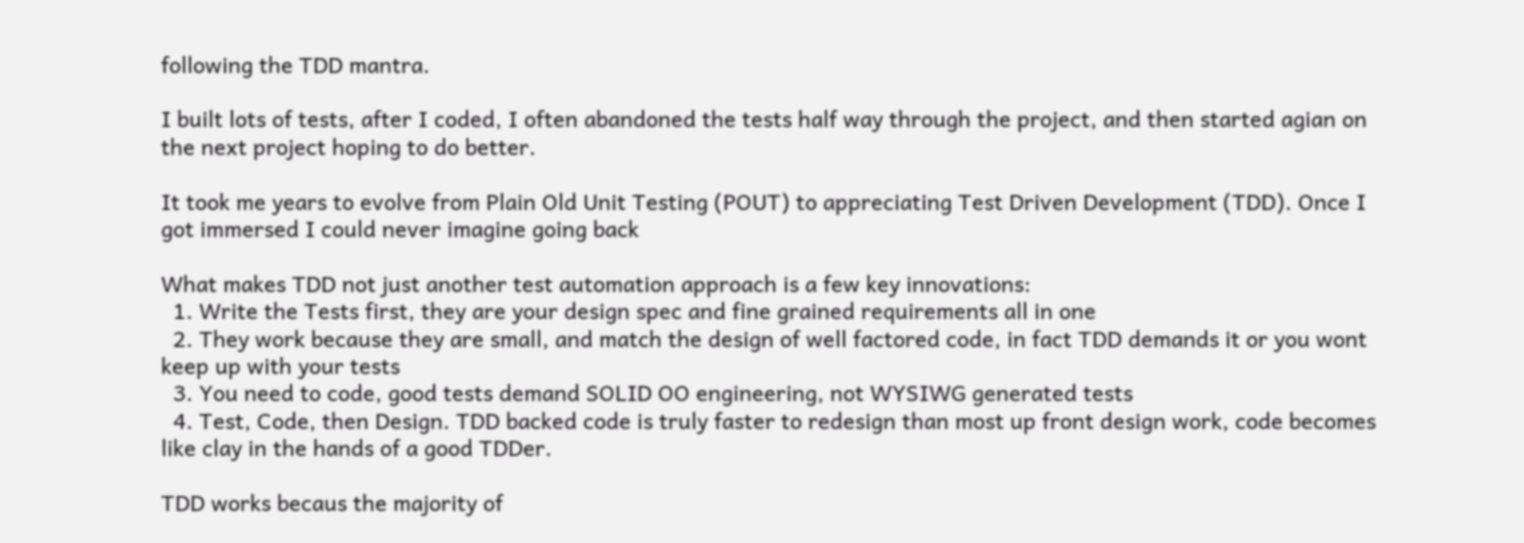following the TDD mantra.

I built lots of tests, after I coded, I often abandoned the tests half way through the project, and then started agian on the next project hoping to do better.

It took me years to evolve from Plain Old Unit Testing (POUT) to appreciating Test Driven Development (TDD). Once I got immersed I could never imagine going back

What makes TDD not just another test automation approach is a few key innovations:
  1. Write the Tests first, they are your design spec and fine grained requirements all in one
  2. They work because they are small, and match the design of well factored code, in fact TDD demands it or you wont keep up with your tests
  3. You need to code, good tests demand SOLID OO engineering, not WYSIWG generated tests
  4. Test, Code, then Design. TDD backed code is truly faster to redesign than most up front design work, code becomes like clay in the hands of a good TDDer.

TDD works becaus the majority of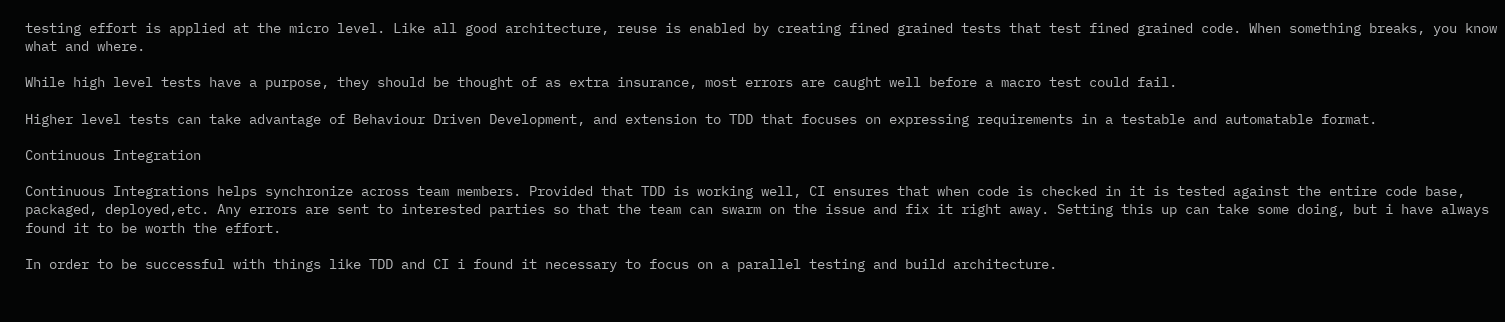testing effort is applied at the micro level. Like all good architecture, reuse is enabled by creating fined grained tests that test fined grained code. When something breaks, you know what and where.

While high level tests have a purpose, they should be thought of as extra insurance, most errors are caught well before a macro test could fail.

Higher level tests can take advantage of Behaviour Driven Development, and extension to TDD that focuses on expressing requirements in a testable and automatable format.

Continuous Integration

Continuous Integrations helps synchronize across team members. Provided that TDD is working well, CI ensures that when code is checked in it is tested against the entire code base, packaged, deployed,etc. Any errors are sent to interested parties so that the team can swarm on the issue and fix it right away. Setting this up can take some doing, but i have always found it to be worth the effort.

In order to be successful with things like TDD and CI i found it necessary to focus on a parallel testing and build architecture.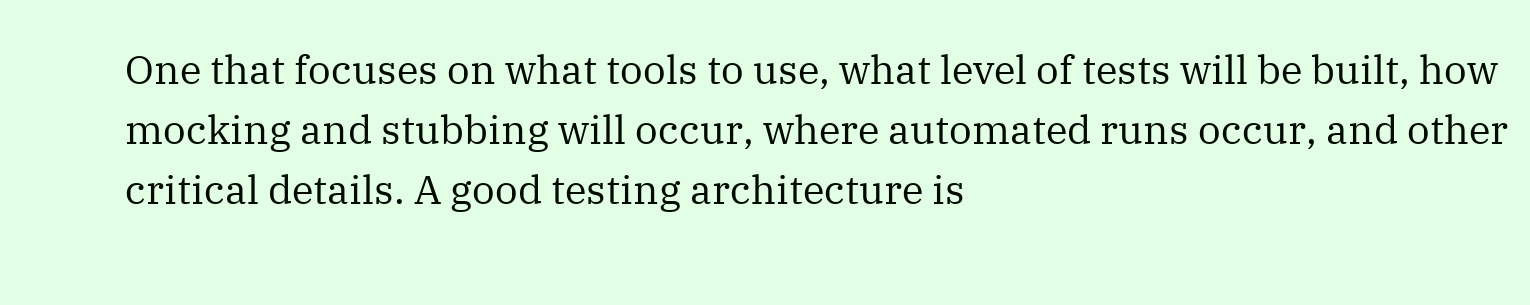One that focuses on what tools to use, what level of tests will be built, how mocking and stubbing will occur, where automated runs occur, and other critical details. A good testing architecture is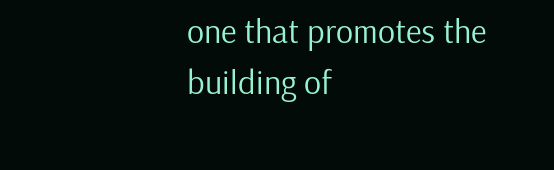one that promotes the building of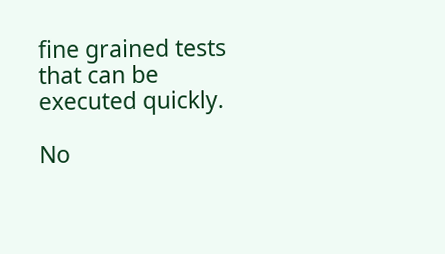fine grained tests that can be executed quickly.

No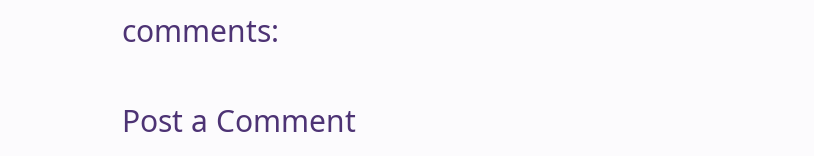comments:

Post a Comment